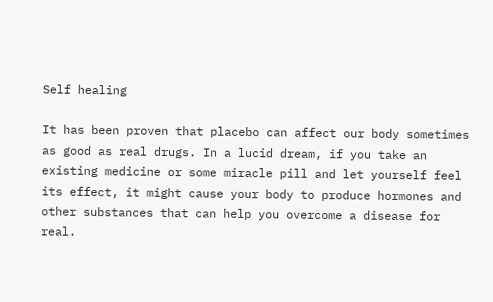Self healing

It has been proven that placebo can affect our body sometimes as good as real drugs. In a lucid dream, if you take an existing medicine or some miracle pill and let yourself feel its effect, it might cause your body to produce hormones and other substances that can help you overcome a disease for real.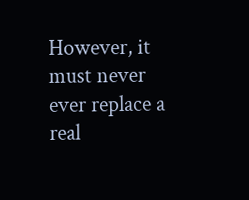However, it must never ever replace a real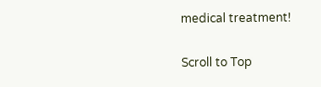medical treatment!

Scroll to Top